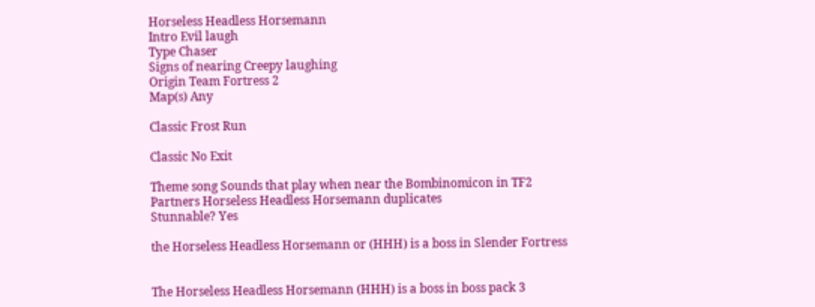Horseless Headless Horsemann
Intro Evil laugh
Type Chaser
Signs of nearing Creepy laughing
Origin Team Fortress 2
Map(s) Any

Classic Frost Run

Classic No Exit

Theme song Sounds that play when near the Bombinomicon in TF2
Partners Horseless Headless Horsemann duplicates
Stunnable? Yes

the Horseless Headless Horsemann or (HHH) is a boss in Slender Fortress


The Horseless Headless Horsemann (HHH) is a boss in boss pack 3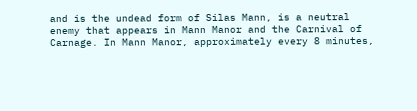and is the undead form of Silas Mann, is a neutral enemy that appears in Mann Manor and the Carnival of Carnage. In Mann Manor, approximately every 8 minutes,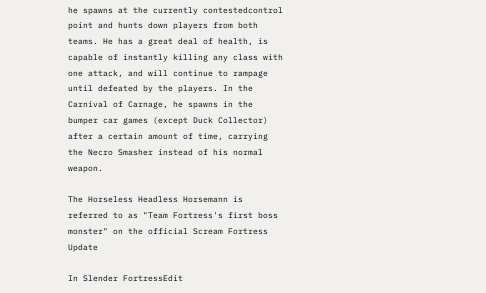he spawns at the currently contestedcontrol point and hunts down players from both teams. He has a great deal of health, is capable of instantly killing any class with one attack, and will continue to rampage until defeated by the players. In the Carnival of Carnage, he spawns in the bumper car games (except Duck Collector) after a certain amount of time, carrying the Necro Smasher instead of his normal weapon.

The Horseless Headless Horsemann is referred to as "Team Fortress's first boss monster" on the official Scream Fortress Update

In Slender FortressEdit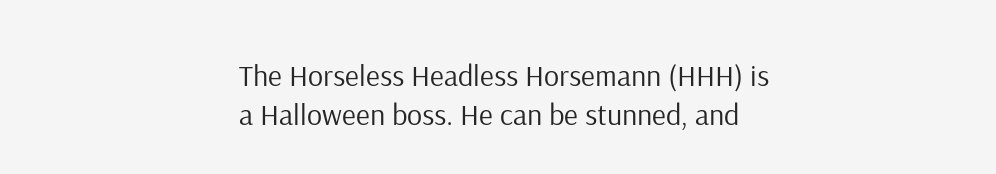The Horseless Headless Horsemann (HHH) is a Halloween boss. He can be stunned, and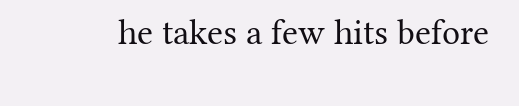he takes a few hits before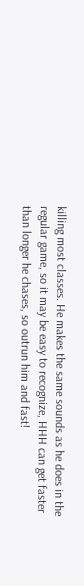killing most classes. He makes the same sounds as he does in the regular game, so it may be easy to recognize, HHH can get faster than longer he chases, so outrun him and fast!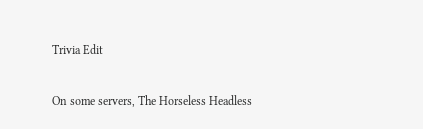Trivia Edit

On some servers, The Horseless Headless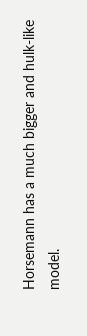Horsemann has a much bigger and hulk-like model.